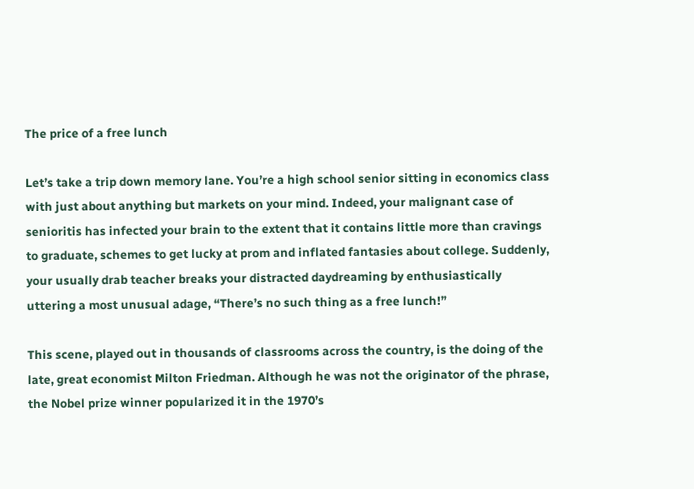The price of a free lunch

Let’s take a trip down memory lane. You’re a high school senior sitting in economics class with just about anything but markets on your mind. Indeed, your malignant case of senioritis has infected your brain to the extent that it contains little more than cravings to graduate, schemes to get lucky at prom and inflated fantasies about college. Suddenly, your usually drab teacher breaks your distracted daydreaming by enthusiastically uttering a most unusual adage, “There’s no such thing as a free lunch!”

This scene, played out in thousands of classrooms across the country, is the doing of the late, great economist Milton Friedman. Although he was not the originator of the phrase, the Nobel prize winner popularized it in the 1970’s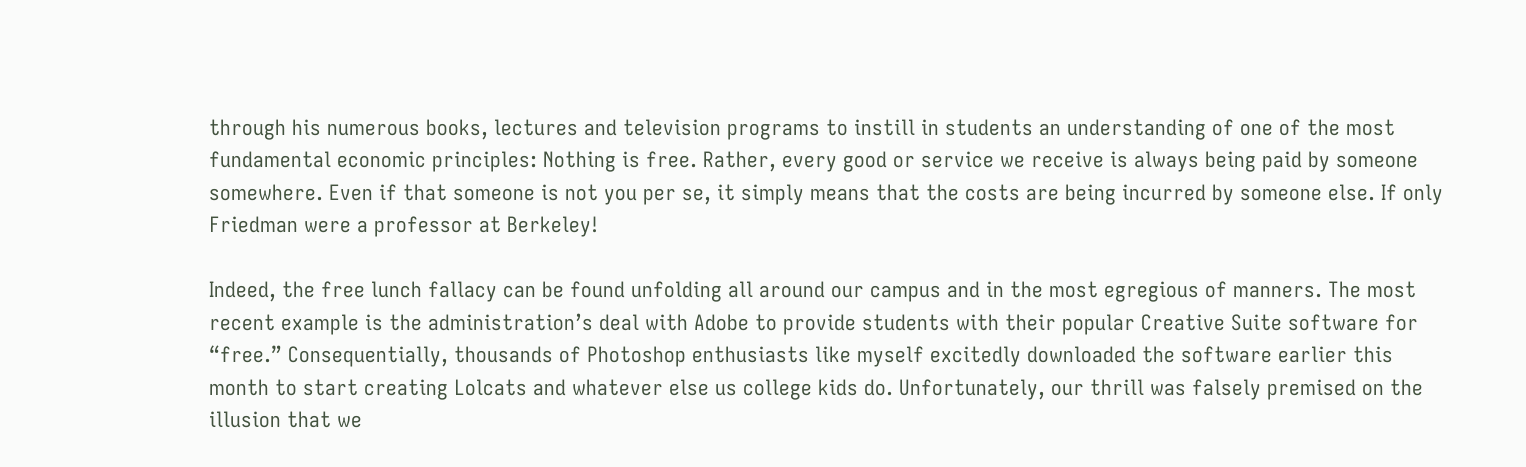through his numerous books, lectures and television programs to instill in students an understanding of one of the most fundamental economic principles: Nothing is free. Rather, every good or service we receive is always being paid by someone somewhere. Even if that someone is not you per se, it simply means that the costs are being incurred by someone else. If only Friedman were a professor at Berkeley!

Indeed, the free lunch fallacy can be found unfolding all around our campus and in the most egregious of manners. The most recent example is the administration’s deal with Adobe to provide students with their popular Creative Suite software for “free.” Consequentially, thousands of Photoshop enthusiasts like myself excitedly downloaded the software earlier this month to start creating Lolcats and whatever else us college kids do. Unfortunately, our thrill was falsely premised on the illusion that we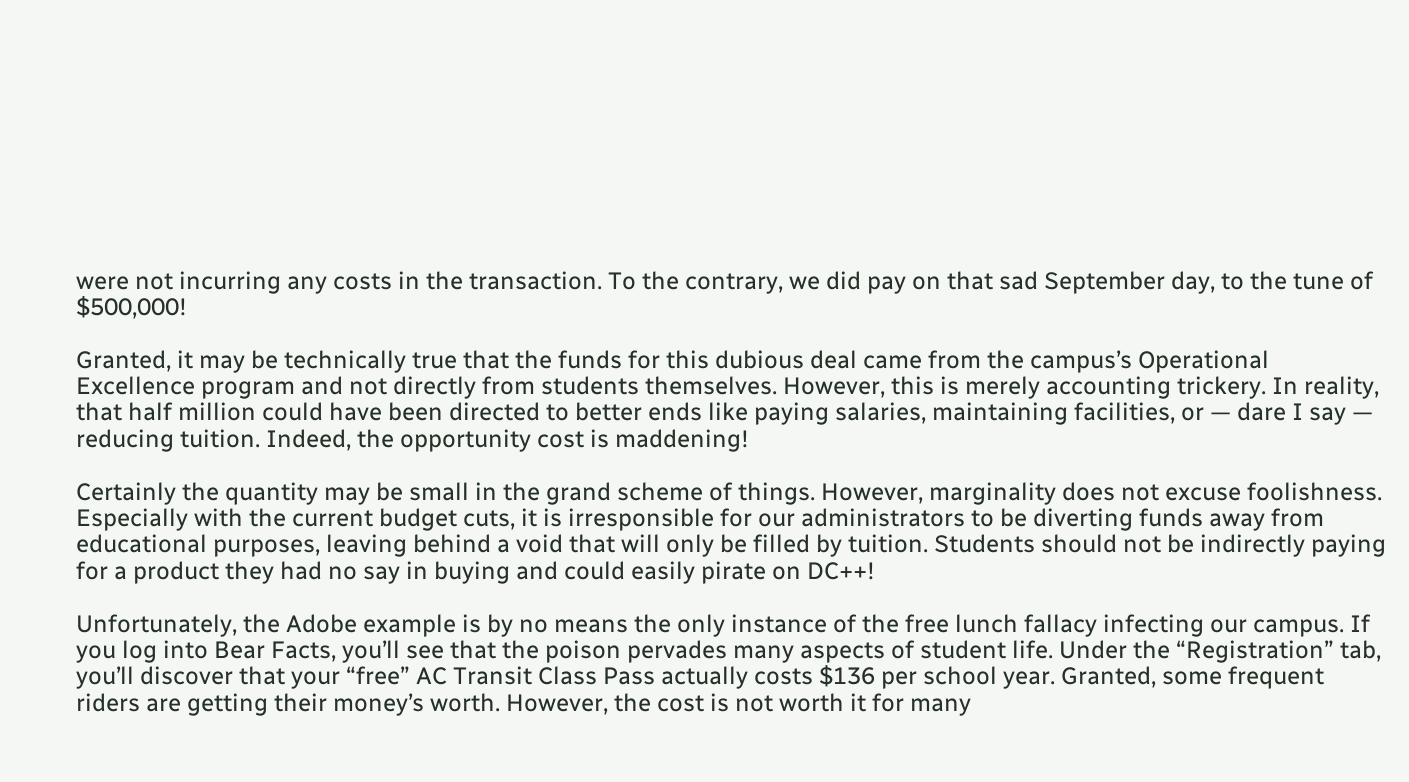were not incurring any costs in the transaction. To the contrary, we did pay on that sad September day, to the tune of $500,000!

Granted, it may be technically true that the funds for this dubious deal came from the campus’s Operational Excellence program and not directly from students themselves. However, this is merely accounting trickery. In reality, that half million could have been directed to better ends like paying salaries, maintaining facilities, or — dare I say — reducing tuition. Indeed, the opportunity cost is maddening!

Certainly the quantity may be small in the grand scheme of things. However, marginality does not excuse foolishness. Especially with the current budget cuts, it is irresponsible for our administrators to be diverting funds away from educational purposes, leaving behind a void that will only be filled by tuition. Students should not be indirectly paying for a product they had no say in buying and could easily pirate on DC++!

Unfortunately, the Adobe example is by no means the only instance of the free lunch fallacy infecting our campus. If you log into Bear Facts, you’ll see that the poison pervades many aspects of student life. Under the “Registration” tab, you’ll discover that your “free” AC Transit Class Pass actually costs $136 per school year. Granted, some frequent riders are getting their money’s worth. However, the cost is not worth it for many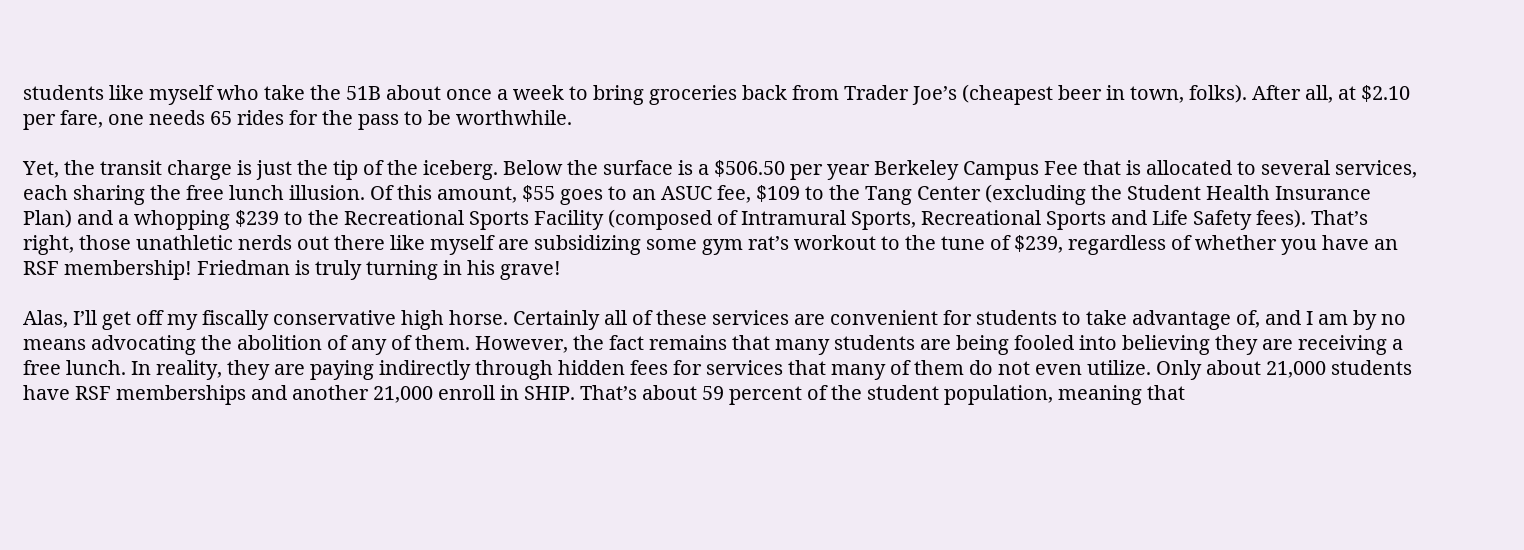students like myself who take the 51B about once a week to bring groceries back from Trader Joe’s (cheapest beer in town, folks). After all, at $2.10 per fare, one needs 65 rides for the pass to be worthwhile.

Yet, the transit charge is just the tip of the iceberg. Below the surface is a $506.50 per year Berkeley Campus Fee that is allocated to several services, each sharing the free lunch illusion. Of this amount, $55 goes to an ASUC fee, $109 to the Tang Center (excluding the Student Health Insurance Plan) and a whopping $239 to the Recreational Sports Facility (composed of Intramural Sports, Recreational Sports and Life Safety fees). That’s right, those unathletic nerds out there like myself are subsidizing some gym rat’s workout to the tune of $239, regardless of whether you have an RSF membership! Friedman is truly turning in his grave!

Alas, I’ll get off my fiscally conservative high horse. Certainly all of these services are convenient for students to take advantage of, and I am by no means advocating the abolition of any of them. However, the fact remains that many students are being fooled into believing they are receiving a free lunch. In reality, they are paying indirectly through hidden fees for services that many of them do not even utilize. Only about 21,000 students have RSF memberships and another 21,000 enroll in SHIP. That’s about 59 percent of the student population, meaning that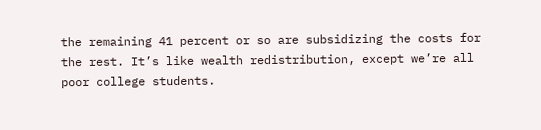the remaining 41 percent or so are subsidizing the costs for the rest. It’s like wealth redistribution, except we’re all poor college students.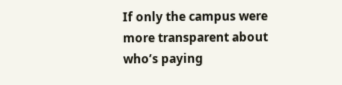If only the campus were more transparent about who’s paying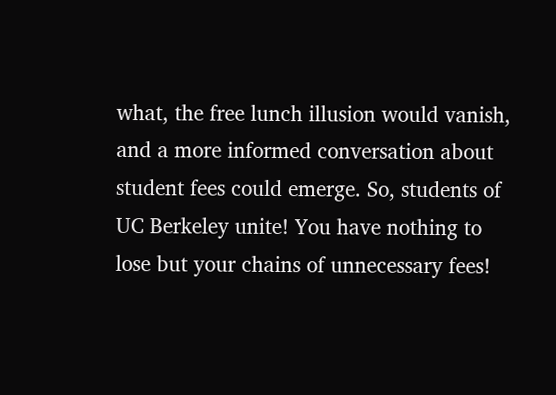what, the free lunch illusion would vanish, and a more informed conversation about student fees could emerge. So, students of UC Berkeley unite! You have nothing to lose but your chains of unnecessary fees!